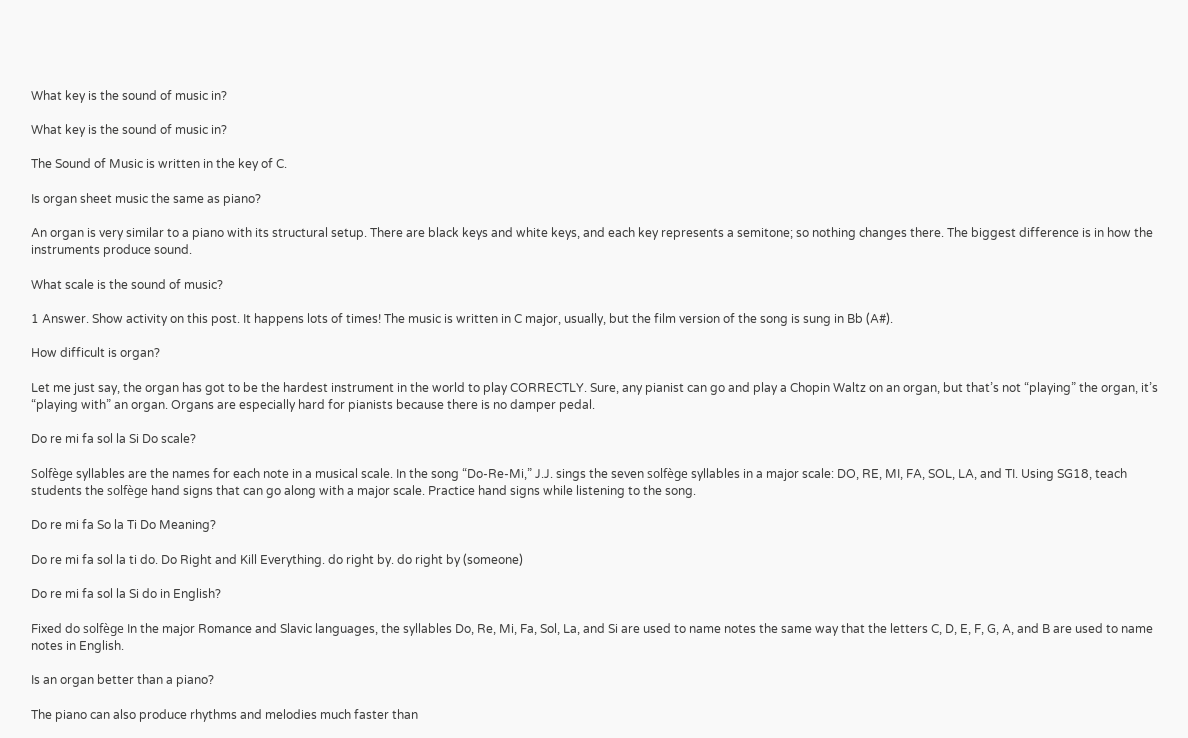What key is the sound of music in?

What key is the sound of music in?

The Sound of Music is written in the key of C.

Is organ sheet music the same as piano?

An organ is very similar to a piano with its structural setup. There are black keys and white keys, and each key represents a semitone; so nothing changes there. The biggest difference is in how the instruments produce sound.

What scale is the sound of music?

1 Answer. Show activity on this post. It happens lots of times! The music is written in C major, usually, but the film version of the song is sung in Bb (A#).

How difficult is organ?

Let me just say, the organ has got to be the hardest instrument in the world to play CORRECTLY. Sure, any pianist can go and play a Chopin Waltz on an organ, but that’s not “playing” the organ, it’s “playing with” an organ. Organs are especially hard for pianists because there is no damper pedal.

Do re mi fa sol la Si Do scale?

Solfège syllables are the names for each note in a musical scale. In the song “Do-Re-Mi,” J.J. sings the seven solfège syllables in a major scale: DO, RE, MI, FA, SOL, LA, and TI. Using SG18, teach students the solfège hand signs that can go along with a major scale. Practice hand signs while listening to the song.

Do re mi fa So la Ti Do Meaning?

Do re mi fa sol la ti do. Do Right and Kill Everything. do right by. do right by (someone)

Do re mi fa sol la Si do in English?

Fixed do solfège In the major Romance and Slavic languages, the syllables Do, Re, Mi, Fa, Sol, La, and Si are used to name notes the same way that the letters C, D, E, F, G, A, and B are used to name notes in English.

Is an organ better than a piano?

The piano can also produce rhythms and melodies much faster than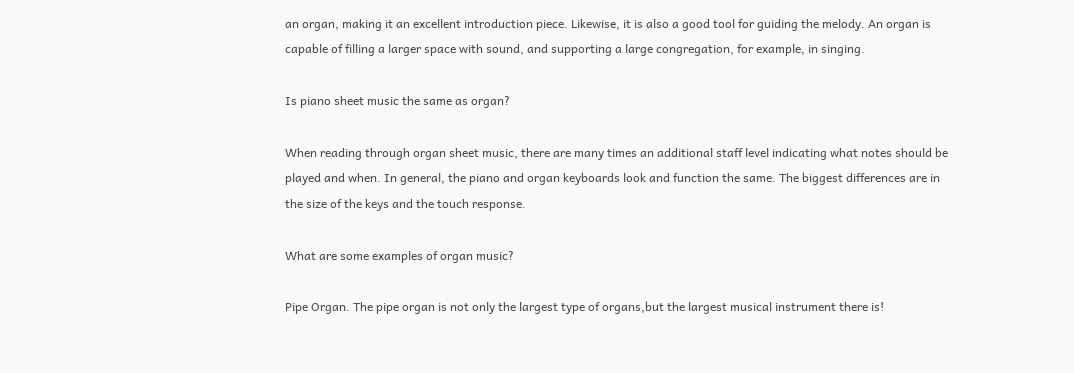an organ, making it an excellent introduction piece. Likewise, it is also a good tool for guiding the melody. An organ is capable of filling a larger space with sound, and supporting a large congregation, for example, in singing.

Is piano sheet music the same as organ?

When reading through organ sheet music, there are many times an additional staff level indicating what notes should be played and when. In general, the piano and organ keyboards look and function the same. The biggest differences are in the size of the keys and the touch response.

What are some examples of organ music?

Pipe Organ. The pipe organ is not only the largest type of organs,but the largest musical instrument there is!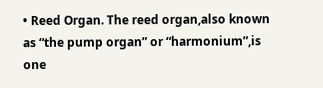• Reed Organ. The reed organ,also known as “the pump organ” or “harmonium”,is one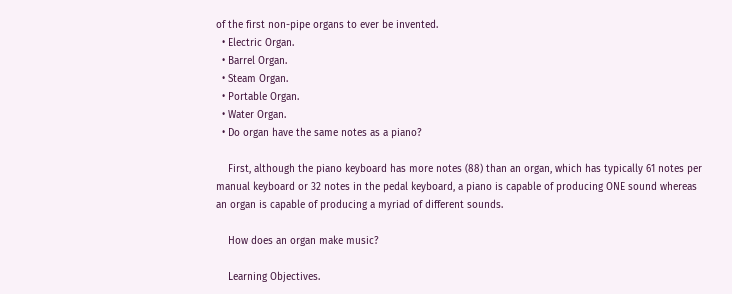of the first non-pipe organs to ever be invented.
  • Electric Organ.
  • Barrel Organ.
  • Steam Organ.
  • Portable Organ.
  • Water Organ.
  • Do organ have the same notes as a piano?

    First, although the piano keyboard has more notes (88) than an organ, which has typically 61 notes per manual keyboard or 32 notes in the pedal keyboard, a piano is capable of producing ONE sound whereas an organ is capable of producing a myriad of different sounds.

    How does an organ make music?

    Learning Objectives.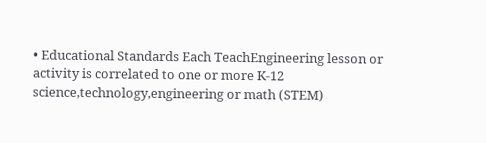• Educational Standards Each TeachEngineering lesson or activity is correlated to one or more K-12 science,technology,engineering or math (STEM)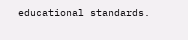educational standards.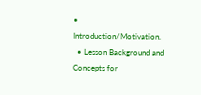• Introduction/Motivation.
  • Lesson Background and Concepts for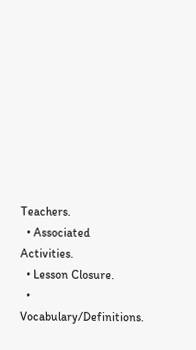Teachers.
  • Associated Activities.
  • Lesson Closure.
  • Vocabulary/Definitions.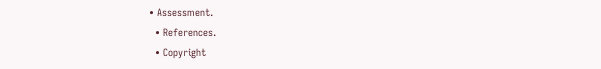• Assessment.
  • References.
  • Copyright